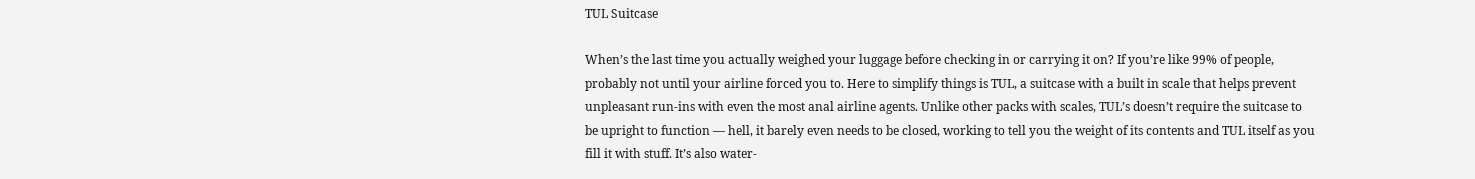TUL Suitcase

When’s the last time you actually weighed your luggage before checking in or carrying it on? If you’re like 99% of people, probably not until your airline forced you to. Here to simplify things is TUL, a suitcase with a built in scale that helps prevent unpleasant run-ins with even the most anal airline agents. Unlike other packs with scales, TUL’s doesn’t require the suitcase to be upright to function — hell, it barely even needs to be closed, working to tell you the weight of its contents and TUL itself as you fill it with stuff. It’s also water-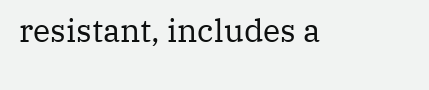resistant, includes a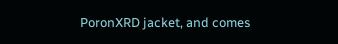PoronXRD jacket, and comes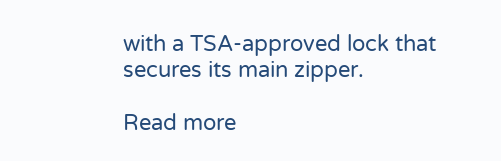with a TSA-approved lock that secures its main zipper.

Read more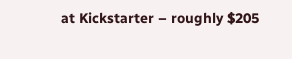at Kickstarter – roughly $205